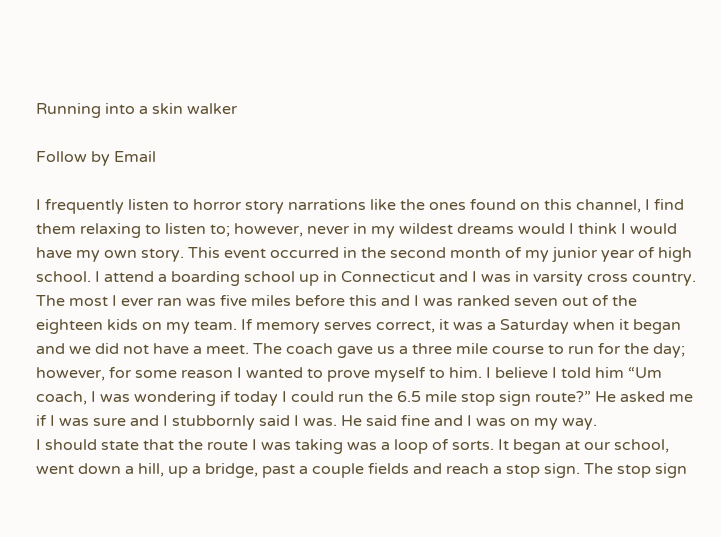Running into a skin walker

Follow by Email

I frequently listen to horror story narrations like the ones found on this channel, I find them relaxing to listen to; however, never in my wildest dreams would I think I would have my own story. This event occurred in the second month of my junior year of high school. I attend a boarding school up in Connecticut and I was in varsity cross country. The most I ever ran was five miles before this and I was ranked seven out of the eighteen kids on my team. If memory serves correct, it was a Saturday when it began and we did not have a meet. The coach gave us a three mile course to run for the day; however, for some reason I wanted to prove myself to him. I believe I told him “Um coach, I was wondering if today I could run the 6.5 mile stop sign route?” He asked me if I was sure and I stubbornly said I was. He said fine and I was on my way.
I should state that the route I was taking was a loop of sorts. It began at our school, went down a hill, up a bridge, past a couple fields and reach a stop sign. The stop sign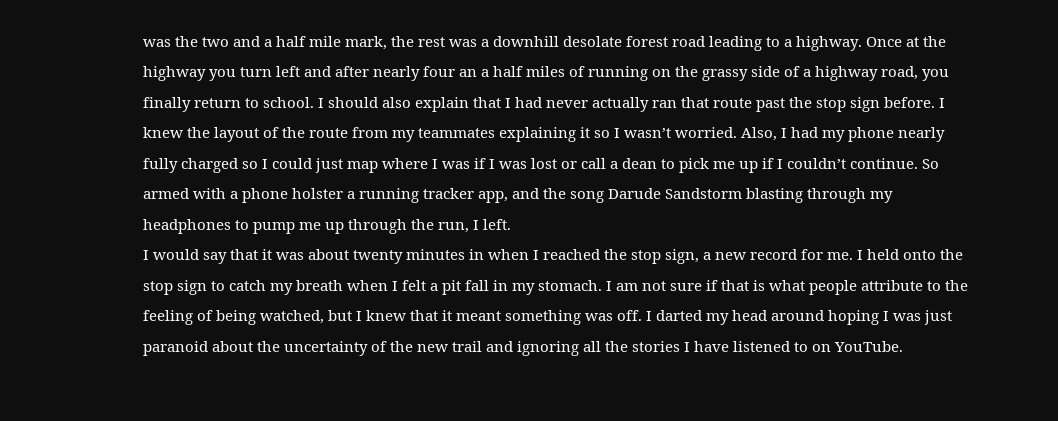was the two and a half mile mark, the rest was a downhill desolate forest road leading to a highway. Once at the highway you turn left and after nearly four an a half miles of running on the grassy side of a highway road, you finally return to school. I should also explain that I had never actually ran that route past the stop sign before. I knew the layout of the route from my teammates explaining it so I wasn’t worried. Also, I had my phone nearly fully charged so I could just map where I was if I was lost or call a dean to pick me up if I couldn’t continue. So armed with a phone holster a running tracker app, and the song Darude Sandstorm blasting through my headphones to pump me up through the run, I left.
I would say that it was about twenty minutes in when I reached the stop sign, a new record for me. I held onto the stop sign to catch my breath when I felt a pit fall in my stomach. I am not sure if that is what people attribute to the feeling of being watched, but I knew that it meant something was off. I darted my head around hoping I was just paranoid about the uncertainty of the new trail and ignoring all the stories I have listened to on YouTube.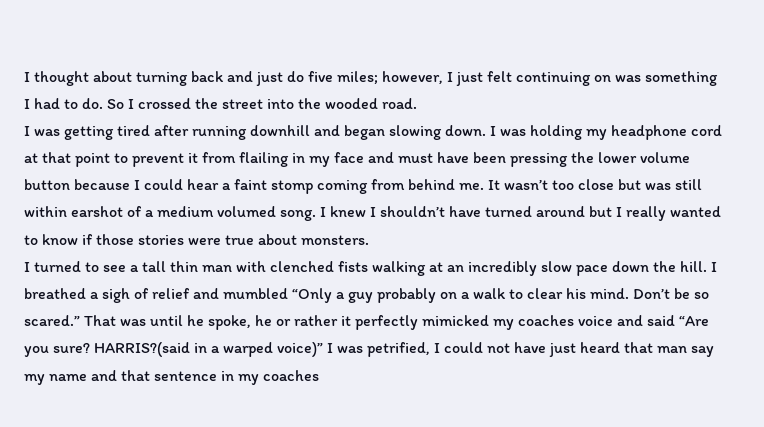I thought about turning back and just do five miles; however, I just felt continuing on was something I had to do. So I crossed the street into the wooded road.
I was getting tired after running downhill and began slowing down. I was holding my headphone cord at that point to prevent it from flailing in my face and must have been pressing the lower volume button because I could hear a faint stomp coming from behind me. It wasn’t too close but was still within earshot of a medium volumed song. I knew I shouldn’t have turned around but I really wanted to know if those stories were true about monsters.
I turned to see a tall thin man with clenched fists walking at an incredibly slow pace down the hill. I breathed a sigh of relief and mumbled “Only a guy probably on a walk to clear his mind. Don’t be so scared.” That was until he spoke, he or rather it perfectly mimicked my coaches voice and said “Are you sure? HARRIS?(said in a warped voice)” I was petrified, I could not have just heard that man say my name and that sentence in my coaches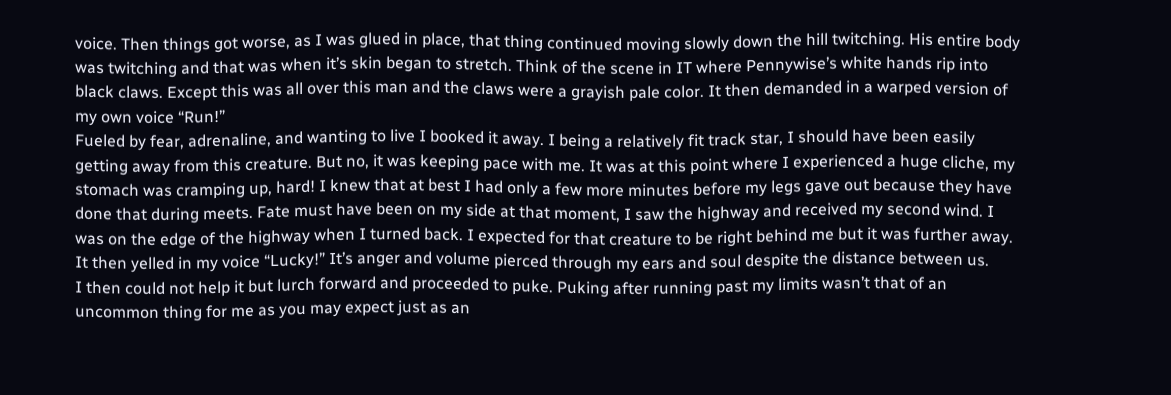voice. Then things got worse, as I was glued in place, that thing continued moving slowly down the hill twitching. His entire body was twitching and that was when it’s skin began to stretch. Think of the scene in IT where Pennywise’s white hands rip into black claws. Except this was all over this man and the claws were a grayish pale color. It then demanded in a warped version of my own voice “Run!”
Fueled by fear, adrenaline, and wanting to live I booked it away. I being a relatively fit track star, I should have been easily getting away from this creature. But no, it was keeping pace with me. It was at this point where I experienced a huge cliche, my stomach was cramping up, hard! I knew that at best I had only a few more minutes before my legs gave out because they have done that during meets. Fate must have been on my side at that moment, I saw the highway and received my second wind. I was on the edge of the highway when I turned back. I expected for that creature to be right behind me but it was further away. It then yelled in my voice “Lucky!” It’s anger and volume pierced through my ears and soul despite the distance between us.
I then could not help it but lurch forward and proceeded to puke. Puking after running past my limits wasn’t that of an uncommon thing for me as you may expect just as an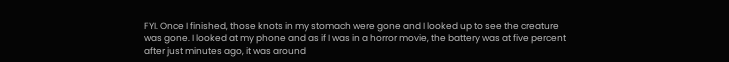FYI. Once I finished, those knots in my stomach were gone and I looked up to see the creature was gone. I looked at my phone and as if I was in a horror movie, the battery was at five percent after just minutes ago, it was around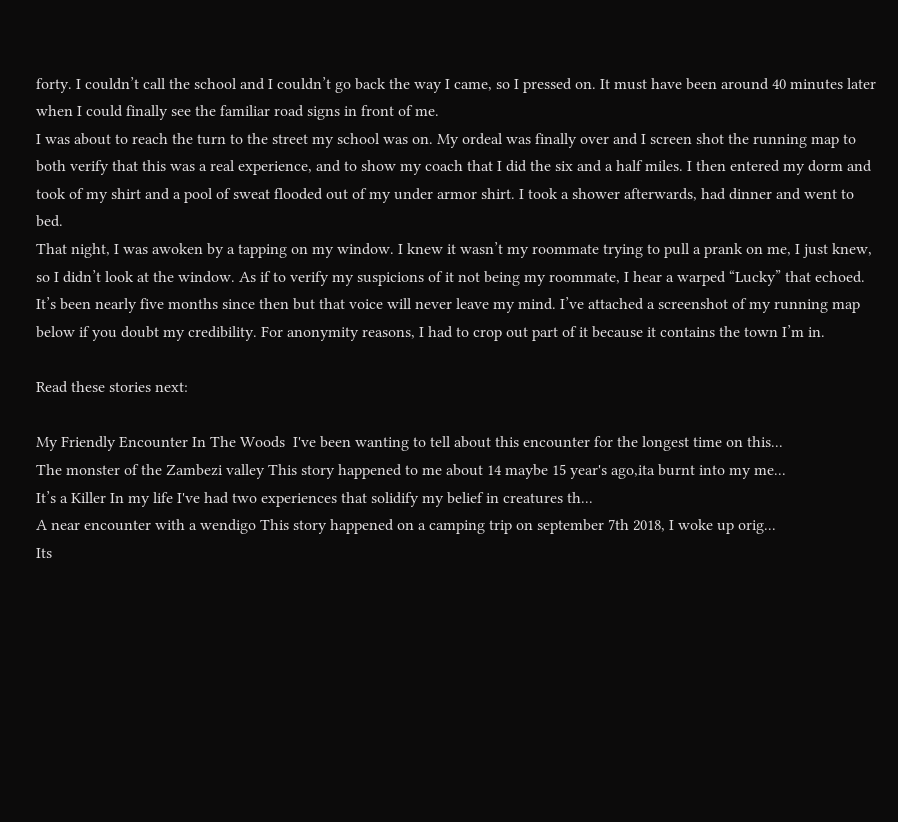forty. I couldn’t call the school and I couldn’t go back the way I came, so I pressed on. It must have been around 40 minutes later when I could finally see the familiar road signs in front of me.
I was about to reach the turn to the street my school was on. My ordeal was finally over and I screen shot the running map to both verify that this was a real experience, and to show my coach that I did the six and a half miles. I then entered my dorm and took of my shirt and a pool of sweat flooded out of my under armor shirt. I took a shower afterwards, had dinner and went to bed.
That night, I was awoken by a tapping on my window. I knew it wasn’t my roommate trying to pull a prank on me, I just knew, so I didn’t look at the window. As if to verify my suspicions of it not being my roommate, I hear a warped “Lucky” that echoed.
It’s been nearly five months since then but that voice will never leave my mind. I’ve attached a screenshot of my running map below if you doubt my credibility. For anonymity reasons, I had to crop out part of it because it contains the town I’m in.

Read these stories next:

My Friendly Encounter In The Woods  I've been wanting to tell about this encounter for the longest time on this...
The monster of the Zambezi valley This story happened to me about 14 maybe 15 year's ago,ita burnt into my me...
It’s a Killer In my life I've had two experiences that solidify my belief in creatures th...
A near encounter with a wendigo This story happened on a camping trip on september 7th 2018, I woke up orig...
Its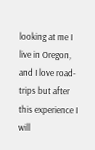looking at me I live in Oregon, and I love road-trips but after this experience I will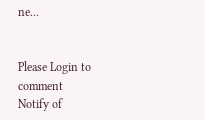ne...


Please Login to comment
Notify of